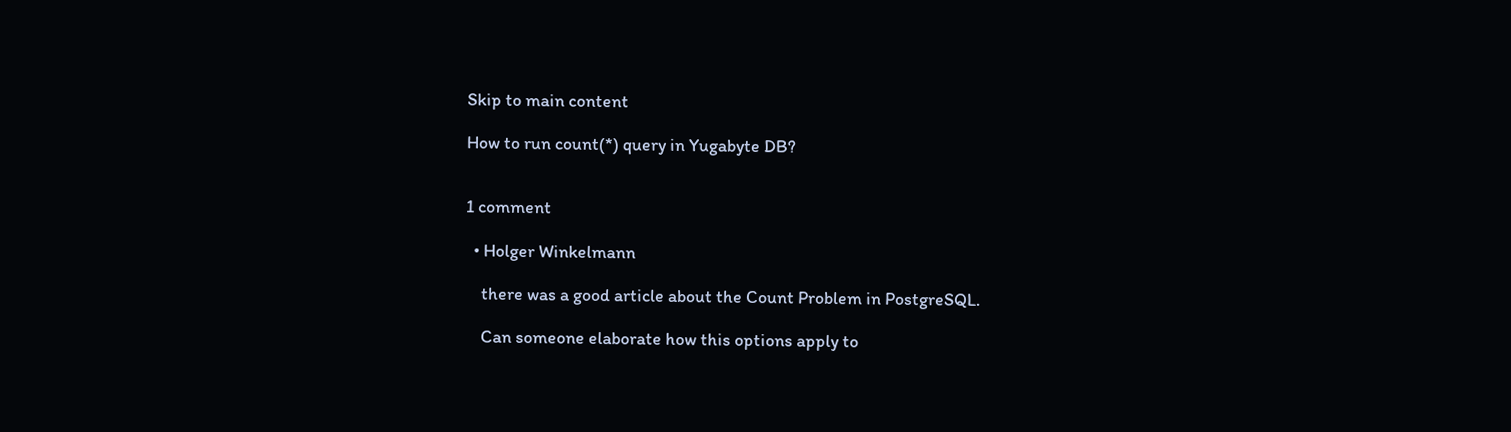Skip to main content

How to run count(*) query in Yugabyte DB?


1 comment

  • Holger Winkelmann

    there was a good article about the Count Problem in PostgreSQL.

    Can someone elaborate how this options apply to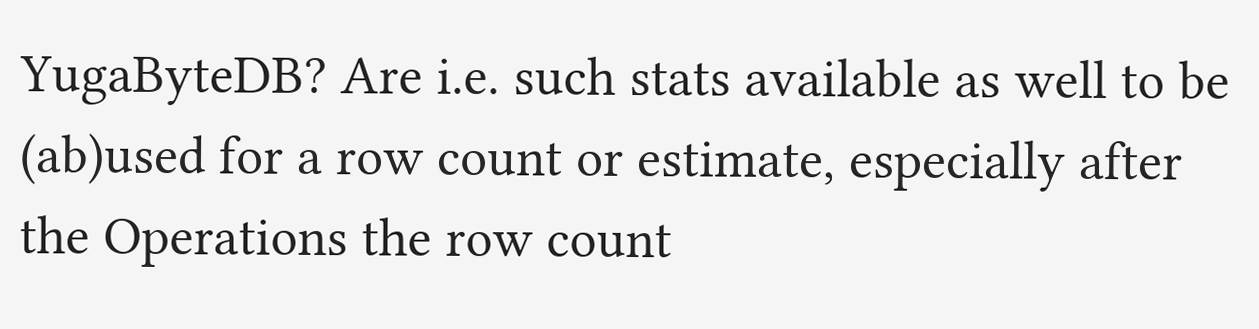YugaByteDB? Are i.e. such stats available as well to be (ab)used for a row count or estimate, especially after the Operations the row count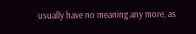usually have no meaning any more, as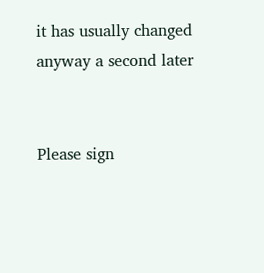it has usually changed anyway a second later


Please sign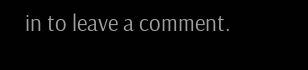in to leave a comment.